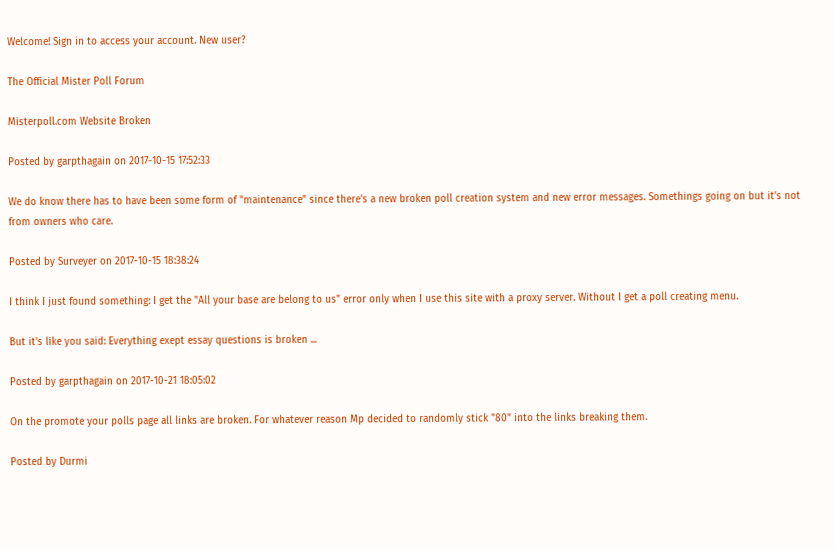Welcome! Sign in to access your account. New user?

The Official Mister Poll Forum

Misterpoll.com Website Broken

Posted by garpthagain on 2017-10-15 17:52:33

We do know there has to have been some form of "maintenance" since there's a new broken poll creation system and new error messages. Somethings going on but it's not from owners who care.

Posted by Surveyer on 2017-10-15 18:38:24

I think I just found something: I get the "All your base are belong to us" error only when I use this site with a proxy server. Without I get a poll creating menu.

But it's like you said: Everything exept essay questions is broken ...

Posted by garpthagain on 2017-10-21 18:05:02

On the promote your polls page all links are broken. For whatever reason Mp decided to randomly stick "80" into the links breaking them.

Posted by Durmi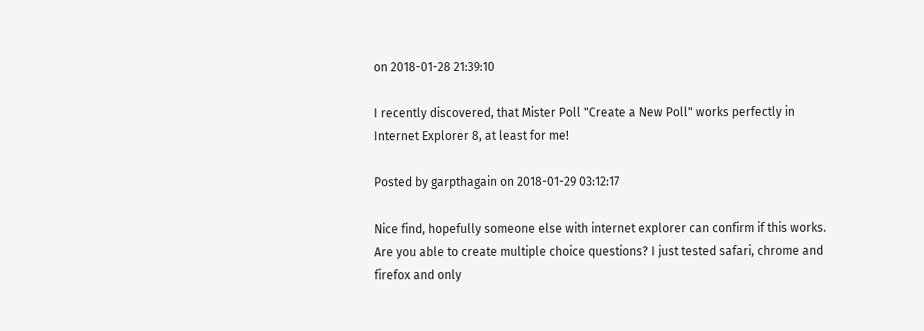on 2018-01-28 21:39:10

I recently discovered, that Mister Poll "Create a New Poll" works perfectly in Internet Explorer 8, at least for me!

Posted by garpthagain on 2018-01-29 03:12:17

Nice find, hopefully someone else with internet explorer can confirm if this works. Are you able to create multiple choice questions? I just tested safari, chrome and firefox and only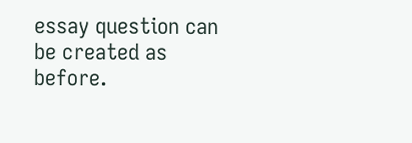essay question can be created as before.